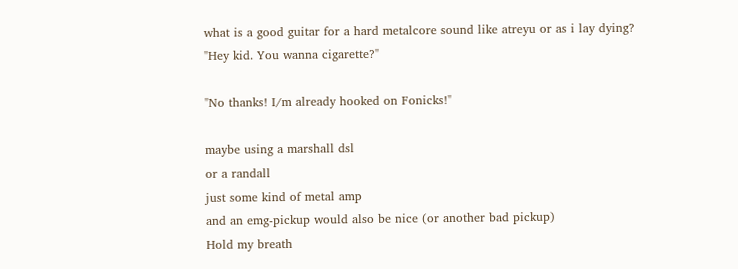what is a good guitar for a hard metalcore sound like atreyu or as i lay dying?
"Hey kid. You wanna cigarette?"

"No thanks! I/m already hooked on Fonicks!"

maybe using a marshall dsl
or a randall
just some kind of metal amp
and an emg-pickup would also be nice (or another bad pickup)
Hold my breath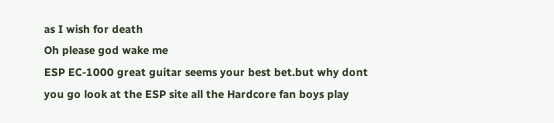as I wish for death
Oh please god wake me
ESP EC-1000 great guitar seems your best bet.but why dont you go look at the ESP site all the Hardcore fan boys play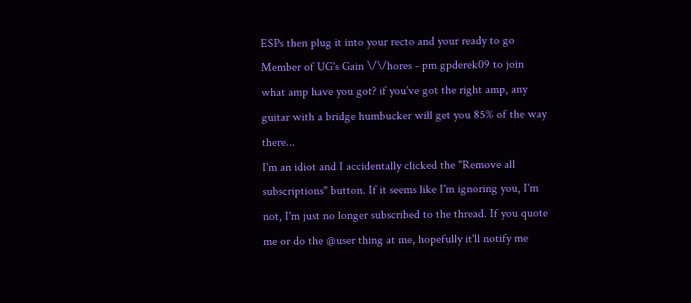ESPs then plug it into your recto and your ready to go
Member of UG's Gain \/\/hores - pm gpderek09 to join
what amp have you got? if you've got the right amp, any guitar with a bridge humbucker will get you 85% of the way there...
I'm an idiot and I accidentally clicked the "Remove all subscriptions" button. If it seems like I'm ignoring you, I'm not, I'm just no longer subscribed to the thread. If you quote me or do the @user thing at me, hopefully it'll notify me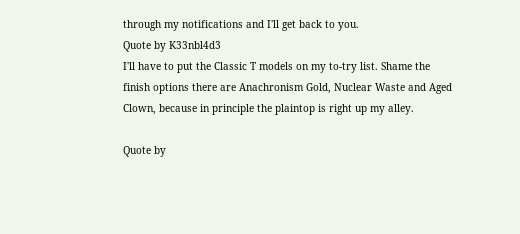through my notifications and I'll get back to you.
Quote by K33nbl4d3
I'll have to put the Classic T models on my to-try list. Shame the finish options there are Anachronism Gold, Nuclear Waste and Aged Clown, because in principle the plaintop is right up my alley.

Quote by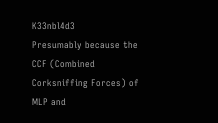K33nbl4d3
Presumably because the CCF (Combined Corksniffing Forces) of MLP and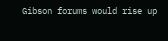Gibson forums would rise up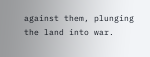against them, plunging the land into war.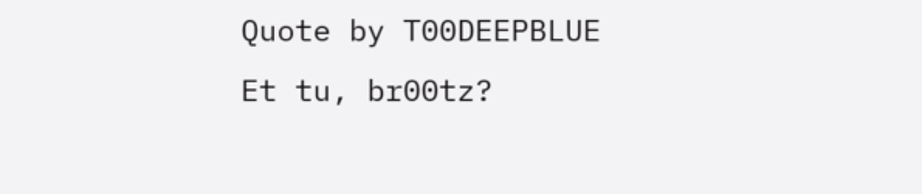Quote by T00DEEPBLUE
Et tu, br00tz?